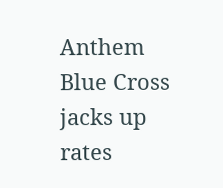Anthem Blue Cross jacks up rates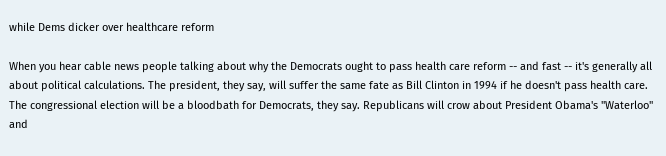while Dems dicker over healthcare reform

When you hear cable news people talking about why the Democrats ought to pass health care reform -- and fast -- it's generally all about political calculations. The president, they say, will suffer the same fate as Bill Clinton in 1994 if he doesn't pass health care. The congressional election will be a bloodbath for Democrats, they say. Republicans will crow about President Obama's "Waterloo" and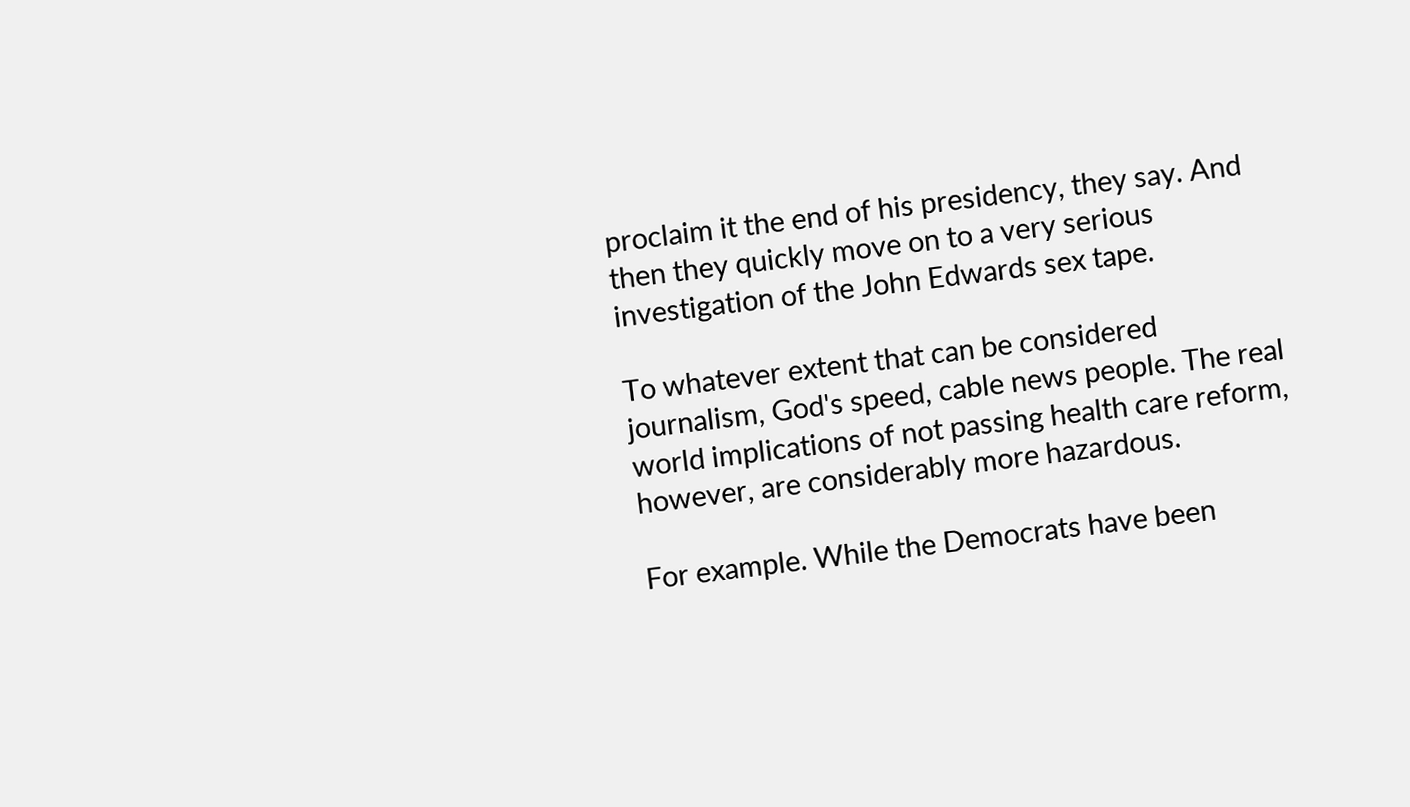proclaim it the end of his presidency, they say. And then they quickly move on to a very serious investigation of the John Edwards sex tape.

To whatever extent that can be considered journalism, God's speed, cable news people. The real world implications of not passing health care reform, however, are considerably more hazardous.

For example. While the Democrats have been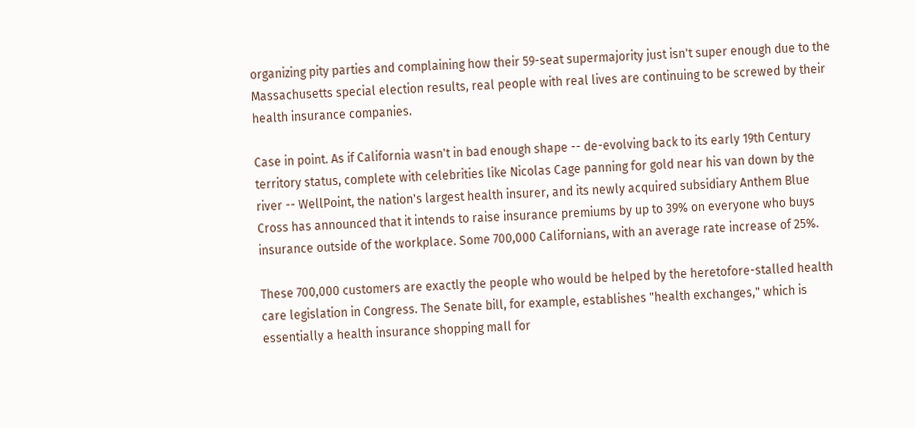organizing pity parties and complaining how their 59-seat supermajority just isn't super enough due to the Massachusetts special election results, real people with real lives are continuing to be screwed by their health insurance companies.

Case in point. As if California wasn't in bad enough shape -- de-evolving back to its early 19th Century territory status, complete with celebrities like Nicolas Cage panning for gold near his van down by the river -- WellPoint, the nation's largest health insurer, and its newly acquired subsidiary Anthem Blue Cross has announced that it intends to raise insurance premiums by up to 39% on everyone who buys insurance outside of the workplace. Some 700,000 Californians, with an average rate increase of 25%.

These 700,000 customers are exactly the people who would be helped by the heretofore-stalled health care legislation in Congress. The Senate bill, for example, establishes "health exchanges," which is essentially a health insurance shopping mall for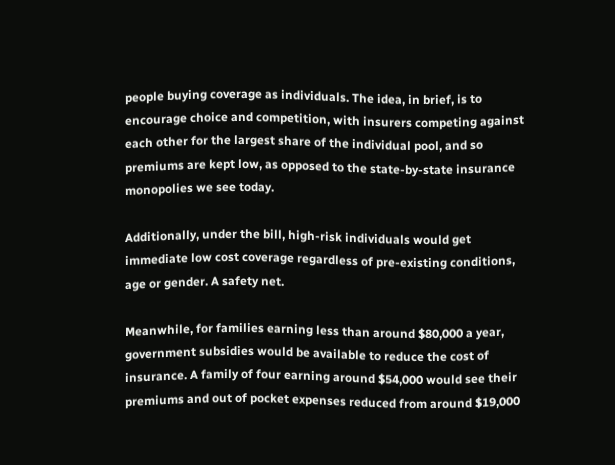people buying coverage as individuals. The idea, in brief, is to encourage choice and competition, with insurers competing against each other for the largest share of the individual pool, and so premiums are kept low, as opposed to the state-by-state insurance monopolies we see today.

Additionally, under the bill, high-risk individuals would get immediate low cost coverage regardless of pre-existing conditions, age or gender. A safety net.

Meanwhile, for families earning less than around $80,000 a year, government subsidies would be available to reduce the cost of insurance. A family of four earning around $54,000 would see their premiums and out of pocket expenses reduced from around $19,000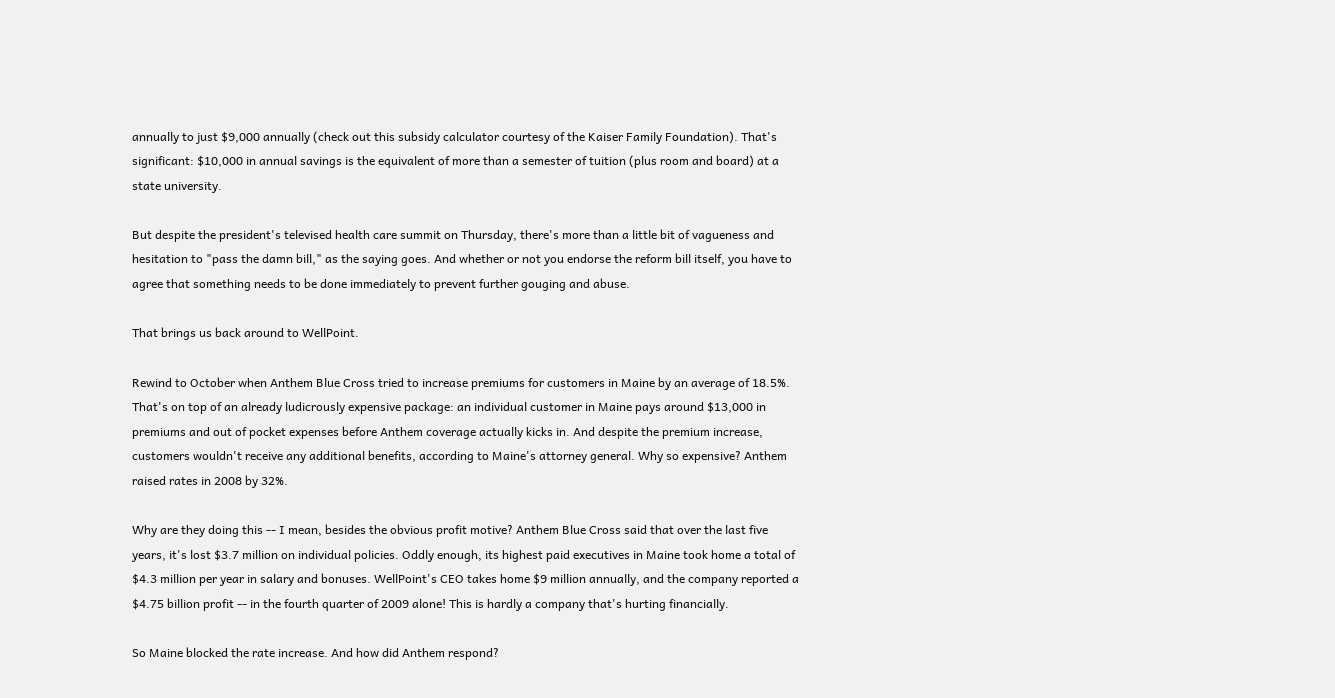annually to just $9,000 annually (check out this subsidy calculator courtesy of the Kaiser Family Foundation). That's significant: $10,000 in annual savings is the equivalent of more than a semester of tuition (plus room and board) at a state university.

But despite the president's televised health care summit on Thursday, there's more than a little bit of vagueness and hesitation to "pass the damn bill," as the saying goes. And whether or not you endorse the reform bill itself, you have to agree that something needs to be done immediately to prevent further gouging and abuse.

That brings us back around to WellPoint.

Rewind to October when Anthem Blue Cross tried to increase premiums for customers in Maine by an average of 18.5%. That's on top of an already ludicrously expensive package: an individual customer in Maine pays around $13,000 in premiums and out of pocket expenses before Anthem coverage actually kicks in. And despite the premium increase, customers wouldn't receive any additional benefits, according to Maine's attorney general. Why so expensive? Anthem raised rates in 2008 by 32%.

Why are they doing this -- I mean, besides the obvious profit motive? Anthem Blue Cross said that over the last five years, it's lost $3.7 million on individual policies. Oddly enough, its highest paid executives in Maine took home a total of $4.3 million per year in salary and bonuses. WellPoint's CEO takes home $9 million annually, and the company reported a $4.75 billion profit -- in the fourth quarter of 2009 alone! This is hardly a company that's hurting financially.

So Maine blocked the rate increase. And how did Anthem respond?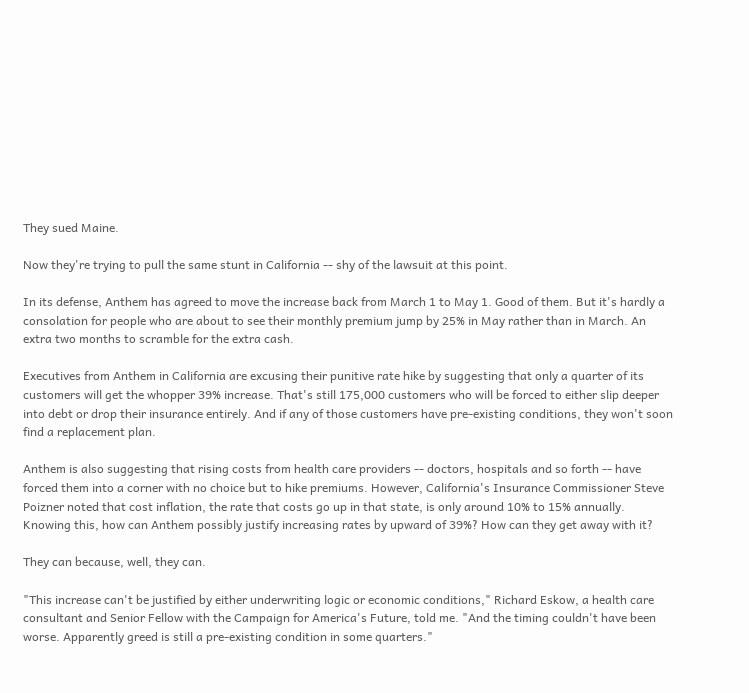They sued Maine.

Now they're trying to pull the same stunt in California -- shy of the lawsuit at this point.

In its defense, Anthem has agreed to move the increase back from March 1 to May 1. Good of them. But it's hardly a consolation for people who are about to see their monthly premium jump by 25% in May rather than in March. An extra two months to scramble for the extra cash.

Executives from Anthem in California are excusing their punitive rate hike by suggesting that only a quarter of its customers will get the whopper 39% increase. That's still 175,000 customers who will be forced to either slip deeper into debt or drop their insurance entirely. And if any of those customers have pre-existing conditions, they won't soon find a replacement plan.

Anthem is also suggesting that rising costs from health care providers -- doctors, hospitals and so forth -- have forced them into a corner with no choice but to hike premiums. However, California's Insurance Commissioner Steve Poizner noted that cost inflation, the rate that costs go up in that state, is only around 10% to 15% annually. Knowing this, how can Anthem possibly justify increasing rates by upward of 39%? How can they get away with it?

They can because, well, they can.

"This increase can't be justified by either underwriting logic or economic conditions," Richard Eskow, a health care consultant and Senior Fellow with the Campaign for America's Future, told me. "And the timing couldn't have been worse. Apparently greed is still a pre-existing condition in some quarters."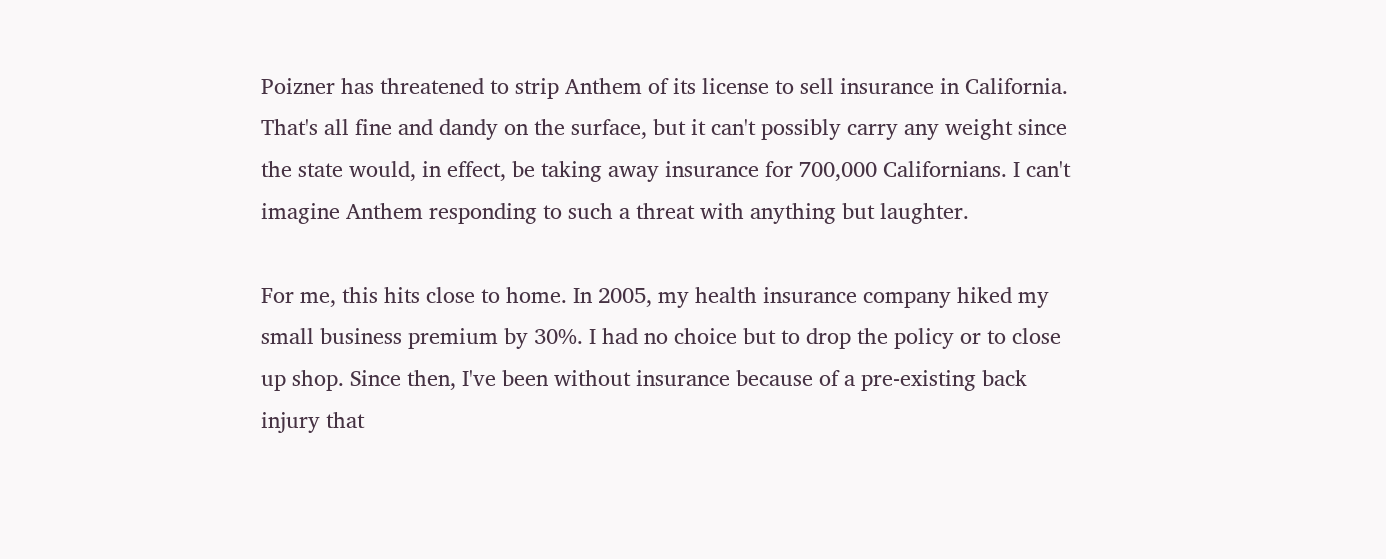Poizner has threatened to strip Anthem of its license to sell insurance in California. That's all fine and dandy on the surface, but it can't possibly carry any weight since the state would, in effect, be taking away insurance for 700,000 Californians. I can't imagine Anthem responding to such a threat with anything but laughter.

For me, this hits close to home. In 2005, my health insurance company hiked my small business premium by 30%. I had no choice but to drop the policy or to close up shop. Since then, I've been without insurance because of a pre-existing back injury that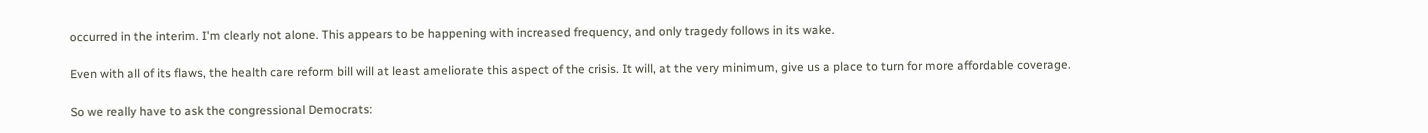occurred in the interim. I'm clearly not alone. This appears to be happening with increased frequency, and only tragedy follows in its wake.

Even with all of its flaws, the health care reform bill will at least ameliorate this aspect of the crisis. It will, at the very minimum, give us a place to turn for more affordable coverage.

So we really have to ask the congressional Democrats: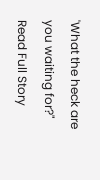'What the heck are you waiting for?"
Read Full Story